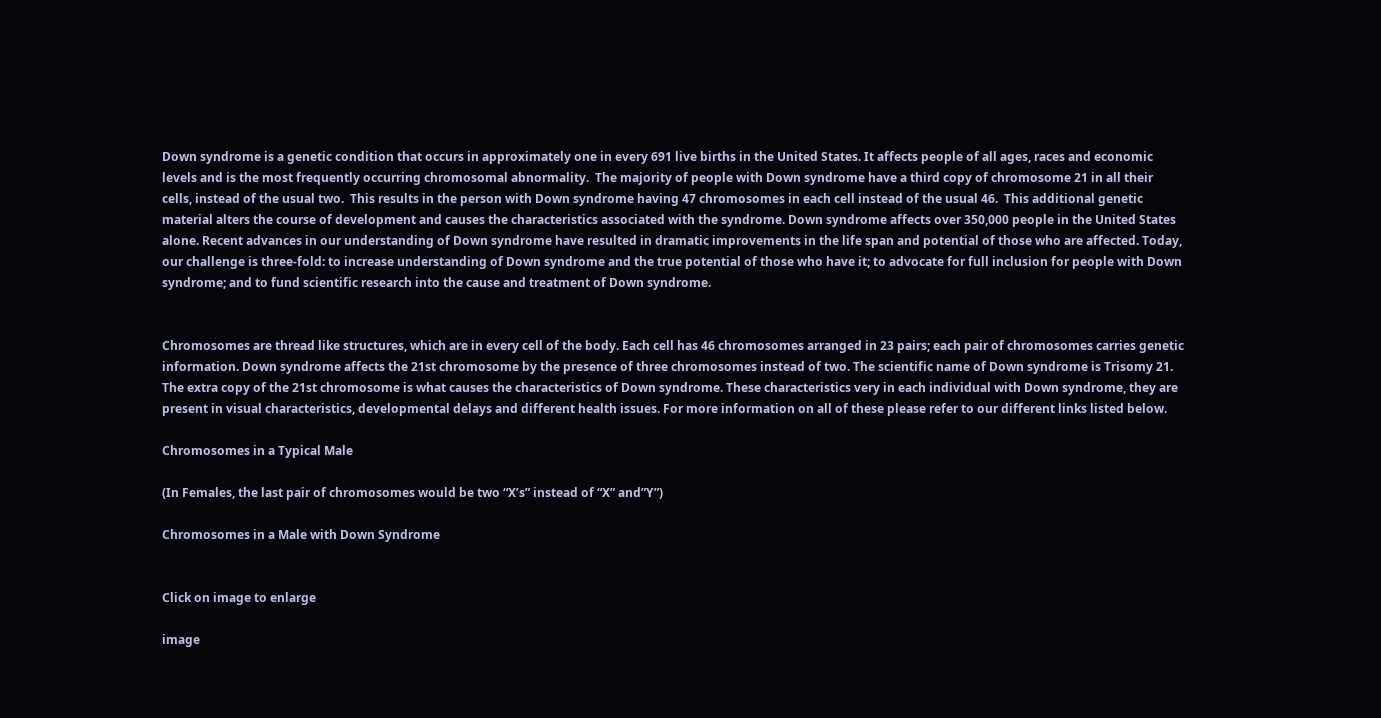Down syndrome is a genetic condition that occurs in approximately one in every 691 live births in the United States. It affects people of all ages, races and economic levels and is the most frequently occurring chromosomal abnormality.  The majority of people with Down syndrome have a third copy of chromosome 21 in all their cells, instead of the usual two.  This results in the person with Down syndrome having 47 chromosomes in each cell instead of the usual 46.  This additional genetic material alters the course of development and causes the characteristics associated with the syndrome. Down syndrome affects over 350,000 people in the United States alone. Recent advances in our understanding of Down syndrome have resulted in dramatic improvements in the life span and potential of those who are affected. Today, our challenge is three-fold: to increase understanding of Down syndrome and the true potential of those who have it; to advocate for full inclusion for people with Down syndrome; and to fund scientific research into the cause and treatment of Down syndrome.


Chromosomes are thread like structures, which are in every cell of the body. Each cell has 46 chromosomes arranged in 23 pairs; each pair of chromosomes carries genetic information. Down syndrome affects the 21st chromosome by the presence of three chromosomes instead of two. The scientific name of Down syndrome is Trisomy 21. The extra copy of the 21st chromosome is what causes the characteristics of Down syndrome. These characteristics very in each individual with Down syndrome, they are present in visual characteristics, developmental delays and different health issues. For more information on all of these please refer to our different links listed below.

Chromosomes in a Typical Male

(In Females, the last pair of chromosomes would be two “X’s” instead of “X” and”Y”)

Chromosomes in a Male with Down Syndrome


Click on image to enlarge

image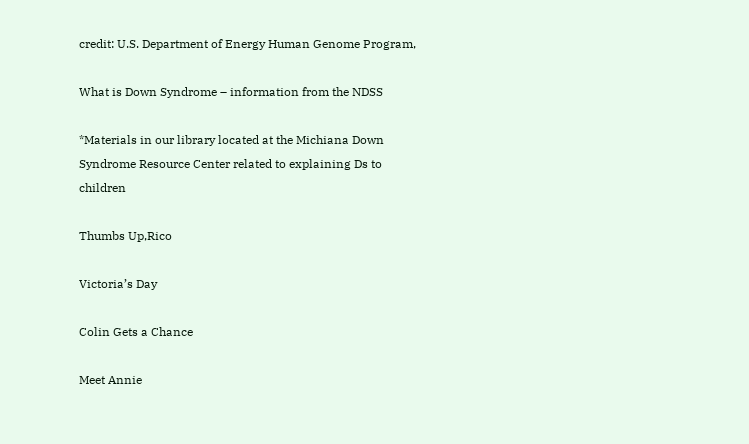credit: U.S. Department of Energy Human Genome Program,

What is Down Syndrome – information from the NDSS

*Materials in our library located at the Michiana Down Syndrome Resource Center related to explaining Ds to children

Thumbs Up,Rico

Victoria’s Day

Colin Gets a Chance

Meet Annie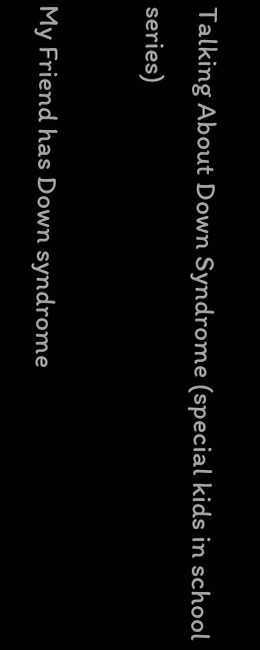Talking About Down Syndrome (special kids in school series)

My Friend has Down syndrome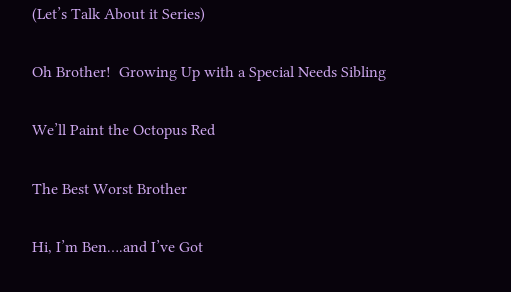(Let’s Talk About it Series)

Oh Brother!  Growing Up with a Special Needs Sibling

We’ll Paint the Octopus Red

The Best Worst Brother

Hi, I’m Ben….and I’ve Got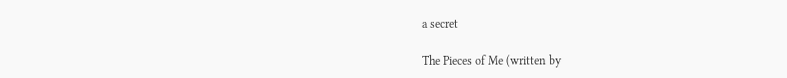a secret

The Pieces of Me (written by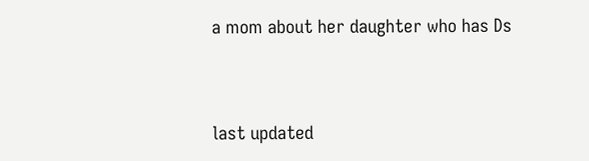a mom about her daughter who has Ds


last updated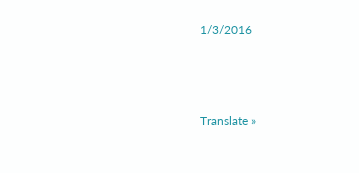1/3/2016



Translate »